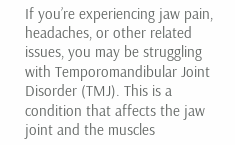If you’re experiencing jaw pain, headaches, or other related issues, you may be struggling with Temporomandibular Joint Disorder (TMJ). This is a condition that affects the jaw joint and the muscles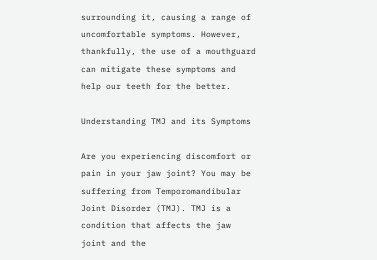surrounding it, causing a range of uncomfortable symptoms. However, thankfully, the use of a mouthguard can mitigate these symptoms and help our teeth for the better.

Understanding TMJ and its Symptoms

Are you experiencing discomfort or pain in your jaw joint? You may be suffering from Temporomandibular Joint Disorder (TMJ). TMJ is a condition that affects the jaw joint and the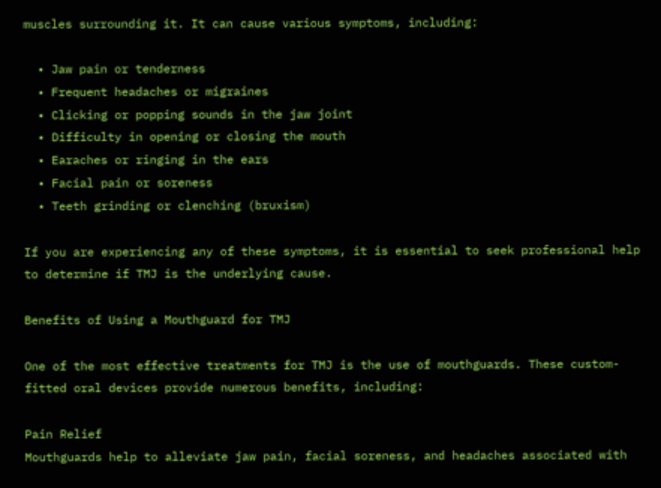muscles surrounding it. It can cause various symptoms, including:

  • Jaw pain or tenderness
  • Frequent headaches or migraines
  • Clicking or popping sounds in the jaw joint
  • Difficulty in opening or closing the mouth
  • Earaches or ringing in the ears
  • Facial pain or soreness
  • Teeth grinding or clenching (bruxism)

If you are experiencing any of these symptoms, it is essential to seek professional help to determine if TMJ is the underlying cause.

Benefits of Using a Mouthguard for TMJ

One of the most effective treatments for TMJ is the use of mouthguards. These custom-fitted oral devices provide numerous benefits, including:

Pain Relief
Mouthguards help to alleviate jaw pain, facial soreness, and headaches associated with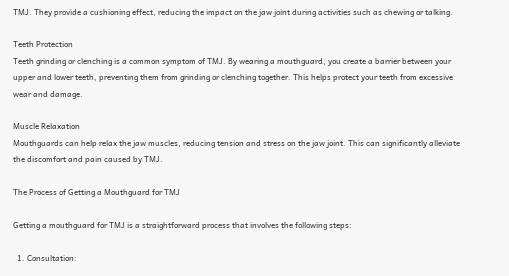TMJ. They provide a cushioning effect, reducing the impact on the jaw joint during activities such as chewing or talking.

Teeth Protection
Teeth grinding or clenching is a common symptom of TMJ. By wearing a mouthguard, you create a barrier between your upper and lower teeth, preventing them from grinding or clenching together. This helps protect your teeth from excessive wear and damage.

Muscle Relaxation
Mouthguards can help relax the jaw muscles, reducing tension and stress on the jaw joint. This can significantly alleviate the discomfort and pain caused by TMJ.

The Process of Getting a Mouthguard for TMJ

Getting a mouthguard for TMJ is a straightforward process that involves the following steps:

  1. Consultation: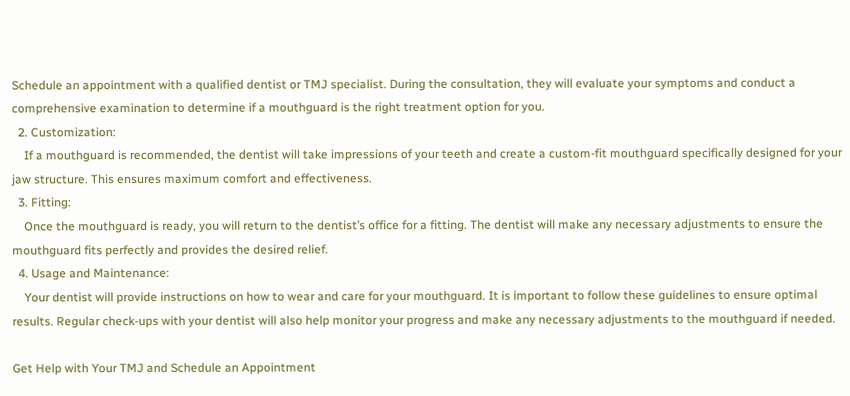Schedule an appointment with a qualified dentist or TMJ specialist. During the consultation, they will evaluate your symptoms and conduct a comprehensive examination to determine if a mouthguard is the right treatment option for you.
  2. Customization:
    If a mouthguard is recommended, the dentist will take impressions of your teeth and create a custom-fit mouthguard specifically designed for your jaw structure. This ensures maximum comfort and effectiveness.
  3. Fitting:
    Once the mouthguard is ready, you will return to the dentist’s office for a fitting. The dentist will make any necessary adjustments to ensure the mouthguard fits perfectly and provides the desired relief.
  4. Usage and Maintenance:
    Your dentist will provide instructions on how to wear and care for your mouthguard. It is important to follow these guidelines to ensure optimal results. Regular check-ups with your dentist will also help monitor your progress and make any necessary adjustments to the mouthguard if needed.

Get Help with Your TMJ and Schedule an Appointment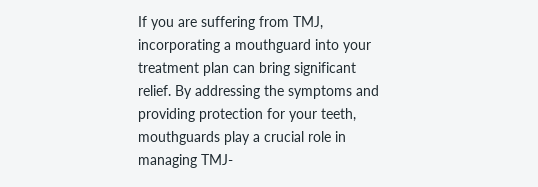If you are suffering from TMJ, incorporating a mouthguard into your treatment plan can bring significant relief. By addressing the symptoms and providing protection for your teeth, mouthguards play a crucial role in managing TMJ-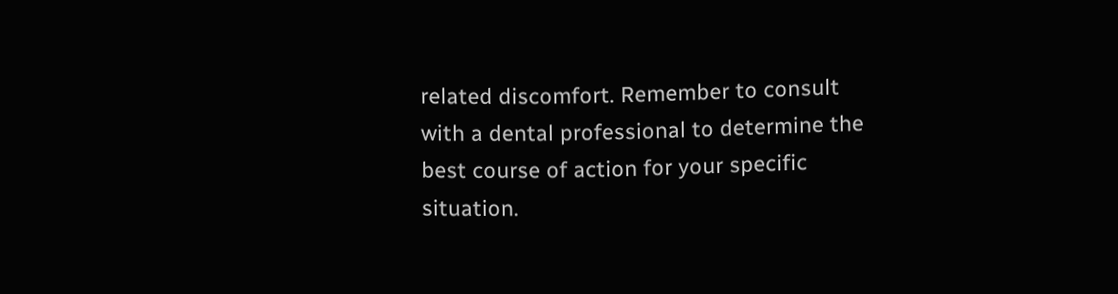related discomfort. Remember to consult with a dental professional to determine the best course of action for your specific situation.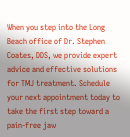When you step into the Long Beach office of Dr. Stephen Coates, DDS, we provide expert advice and effective solutions for TMJ treatment. Schedule your next appointment today to take the first step toward a pain-free jaw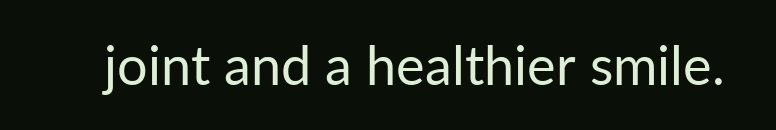joint and a healthier smile.